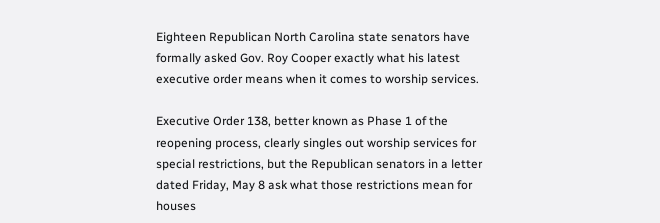Eighteen Republican North Carolina state senators have formally asked Gov. Roy Cooper exactly what his latest executive order means when it comes to worship services.

Executive Order 138, better known as Phase 1 of the reopening process, clearly singles out worship services for special restrictions, but the Republican senators in a letter dated Friday, May 8 ask what those restrictions mean for houses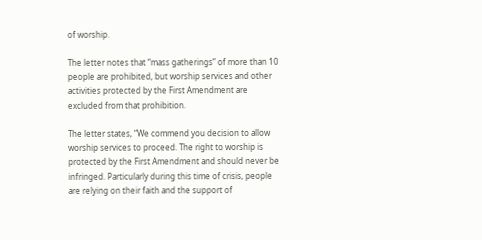of worship.

The letter notes that “mass gatherings” of more than 10 people are prohibited, but worship services and other activities protected by the First Amendment are excluded from that prohibition.

The letter states, “We commend you decision to allow worship services to proceed. The right to worship is protected by the First Amendment and should never be infringed. Particularly during this time of crisis, people are relying on their faith and the support of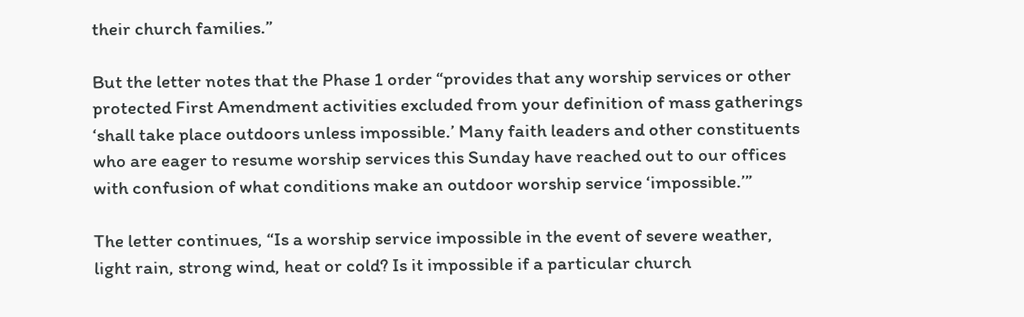their church families.”

But the letter notes that the Phase 1 order “provides that any worship services or other protected First Amendment activities excluded from your definition of mass gatherings ‘shall take place outdoors unless impossible.’ Many faith leaders and other constituents who are eager to resume worship services this Sunday have reached out to our offices with confusion of what conditions make an outdoor worship service ‘impossible.’”

The letter continues, “Is a worship service impossible in the event of severe weather, light rain, strong wind, heat or cold? Is it impossible if a particular church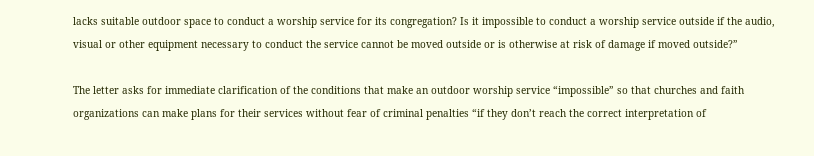lacks suitable outdoor space to conduct a worship service for its congregation? Is it impossible to conduct a worship service outside if the audio, visual or other equipment necessary to conduct the service cannot be moved outside or is otherwise at risk of damage if moved outside?”

The letter asks for immediate clarification of the conditions that make an outdoor worship service “impossible” so that churches and faith organizations can make plans for their services without fear of criminal penalties “if they don’t reach the correct interpretation of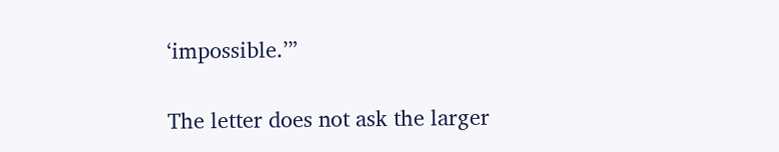‘impossible.’”

The letter does not ask the larger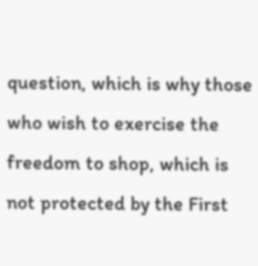question, which is why those who wish to exercise the freedom to shop, which is not protected by the First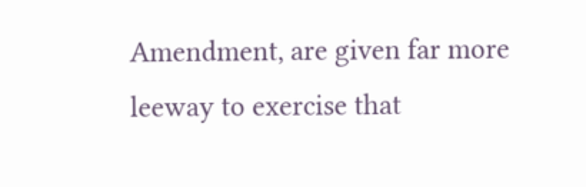Amendment, are given far more leeway to exercise that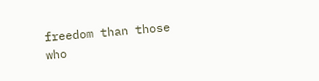freedom than those who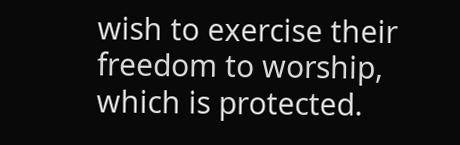wish to exercise their freedom to worship, which is protected.